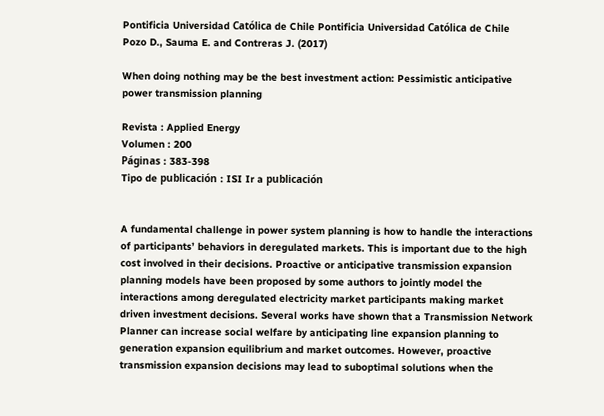Pontificia Universidad Católica de Chile Pontificia Universidad Católica de Chile
Pozo D., Sauma E. and Contreras J. (2017)

When doing nothing may be the best investment action: Pessimistic anticipative power transmission planning

Revista : Applied Energy
Volumen : 200
Páginas : 383-398
Tipo de publicación : ISI Ir a publicación


A fundamental challenge in power system planning is how to handle the interactions of participants’ behaviors in deregulated markets. This is important due to the high cost involved in their decisions. Proactive or anticipative transmission expansion planning models have been proposed by some authors to jointly model the interactions among deregulated electricity market participants making market driven investment decisions. Several works have shown that a Transmission Network Planner can increase social welfare by anticipating line expansion planning to generation expansion equilibrium and market outcomes. However, proactive transmission expansion decisions may lead to suboptimal solutions when the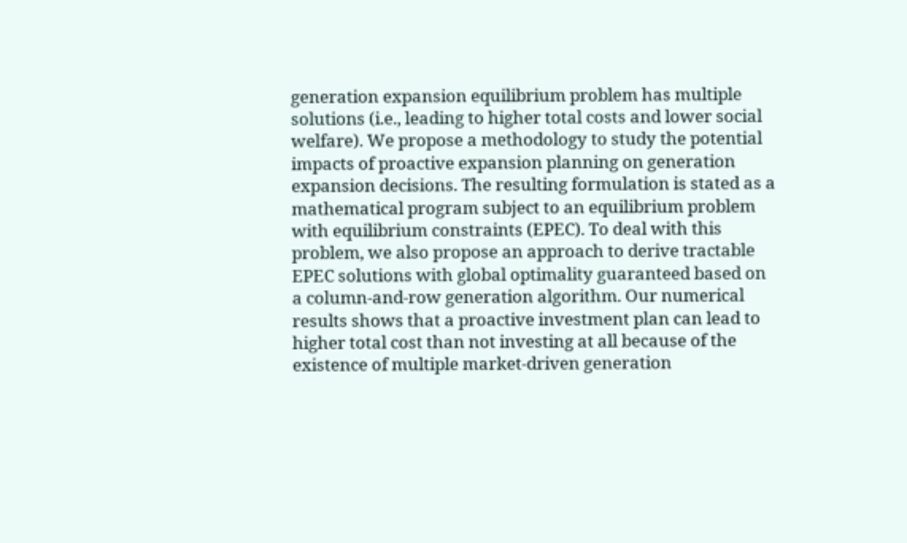generation expansion equilibrium problem has multiple solutions (i.e., leading to higher total costs and lower social welfare). We propose a methodology to study the potential impacts of proactive expansion planning on generation expansion decisions. The resulting formulation is stated as a mathematical program subject to an equilibrium problem with equilibrium constraints (EPEC). To deal with this problem, we also propose an approach to derive tractable EPEC solutions with global optimality guaranteed based on a column-and-row generation algorithm. Our numerical results shows that a proactive investment plan can lead to higher total cost than not investing at all because of the existence of multiple market-driven generation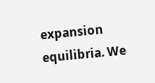expansion equilibria. We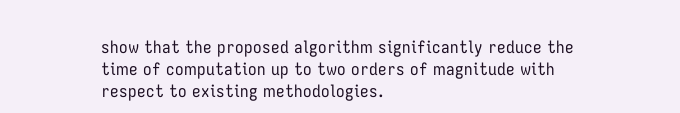show that the proposed algorithm significantly reduce the time of computation up to two orders of magnitude with respect to existing methodologies.